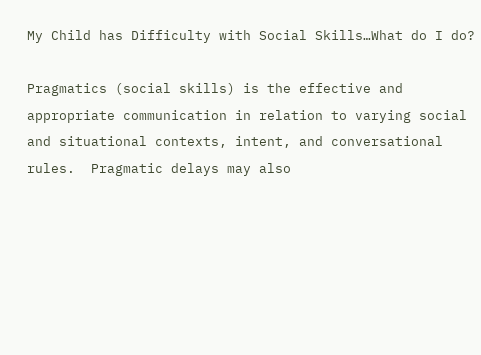My Child has Difficulty with Social Skills…What do I do?

Pragmatics (social skills) is the effective and appropriate communication in relation to varying social and situational contexts, intent, and conversational rules.  Pragmatic delays may also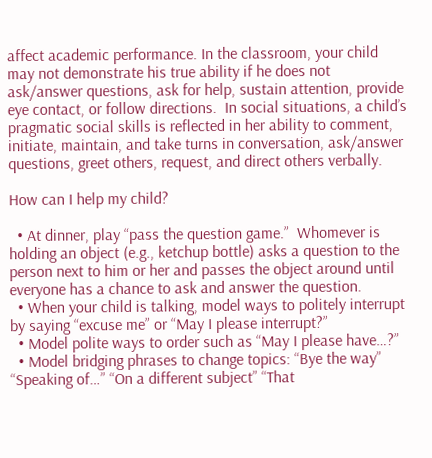affect academic performance. In the classroom, your child may not demonstrate his true ability if he does not ask/answer questions, ask for help, sustain attention, provide eye contact, or follow directions.  In social situations, a child’s pragmatic social skills is reflected in her ability to comment, initiate, maintain, and take turns in conversation, ask/answer questions, greet others, request, and direct others verbally.

How can I help my child?

  • At dinner, play “pass the question game.”  Whomever is holding an object (e.g., ketchup bottle) asks a question to the person next to him or her and passes the object around until everyone has a chance to ask and answer the question.
  • When your child is talking, model ways to politely interrupt by saying “excuse me” or “May I please interrupt?”
  • Model polite ways to order such as “May I please have…?”
  • Model bridging phrases to change topics: “Bye the way” “Speaking of…” “On a different subject” “That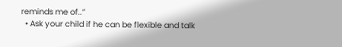reminds me of..”
  • Ask your child if he can be flexible and talk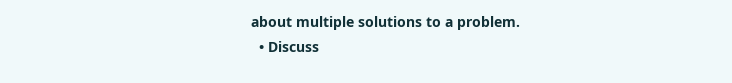about multiple solutions to a problem.
  • Discuss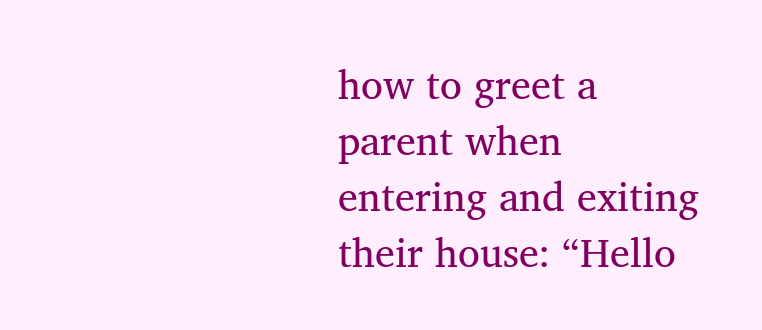how to greet a parent when entering and exiting their house: “Hello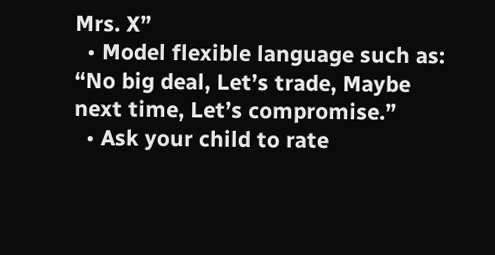Mrs. X”
  • Model flexible language such as: “No big deal, Let’s trade, Maybe next time, Let’s compromise.”
  • Ask your child to rate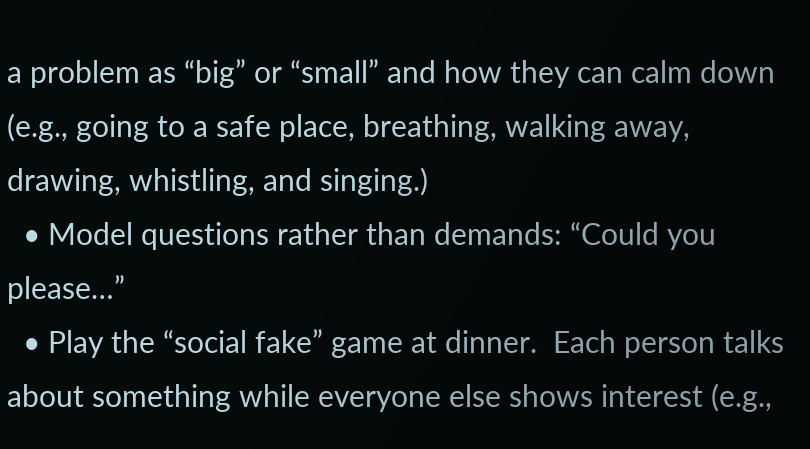a problem as “big” or “small” and how they can calm down (e.g., going to a safe place, breathing, walking away, drawing, whistling, and singing.)
  • Model questions rather than demands: “Could you please…”
  • Play the “social fake” game at dinner.  Each person talks about something while everyone else shows interest (e.g.,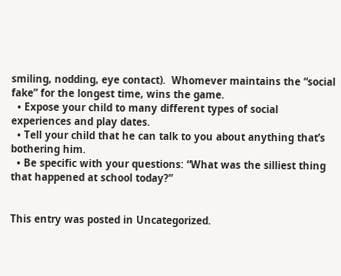smiling, nodding, eye contact).  Whomever maintains the “social fake” for the longest time, wins the game.
  • Expose your child to many different types of social experiences and play dates.
  • Tell your child that he can talk to you about anything that’s bothering him.
  • Be specific with your questions: “What was the silliest thing that happened at school today?”


This entry was posted in Uncategorized.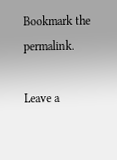Bookmark the permalink.

Leave a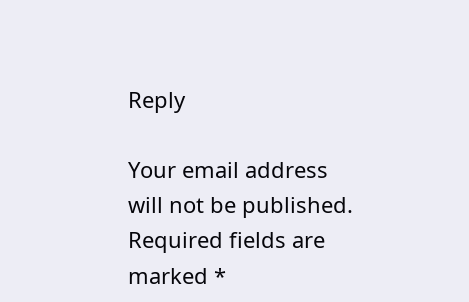Reply

Your email address will not be published. Required fields are marked *